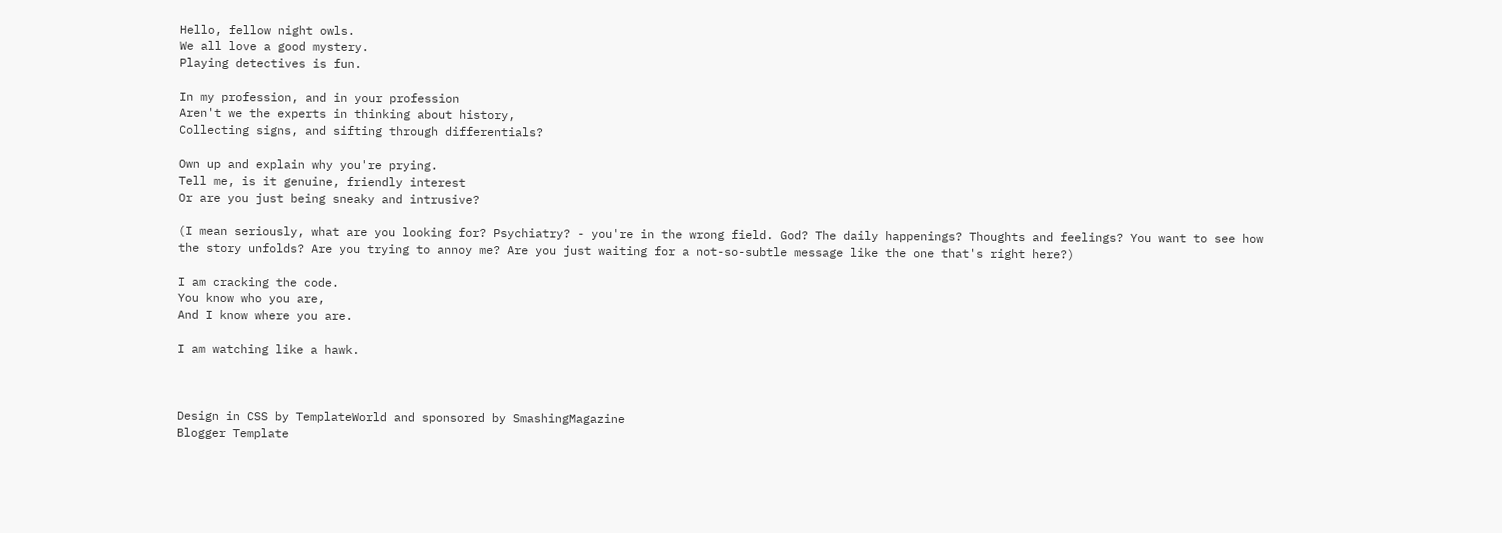Hello, fellow night owls.
We all love a good mystery.
Playing detectives is fun.

In my profession, and in your profession
Aren't we the experts in thinking about history,
Collecting signs, and sifting through differentials?

Own up and explain why you're prying.
Tell me, is it genuine, friendly interest
Or are you just being sneaky and intrusive?

(I mean seriously, what are you looking for? Psychiatry? - you're in the wrong field. God? The daily happenings? Thoughts and feelings? You want to see how the story unfolds? Are you trying to annoy me? Are you just waiting for a not-so-subtle message like the one that's right here?)

I am cracking the code.
You know who you are,
And I know where you are.

I am watching like a hawk.



Design in CSS by TemplateWorld and sponsored by SmashingMagazine
Blogger Template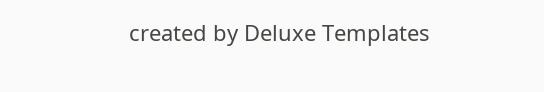created by Deluxe Templates